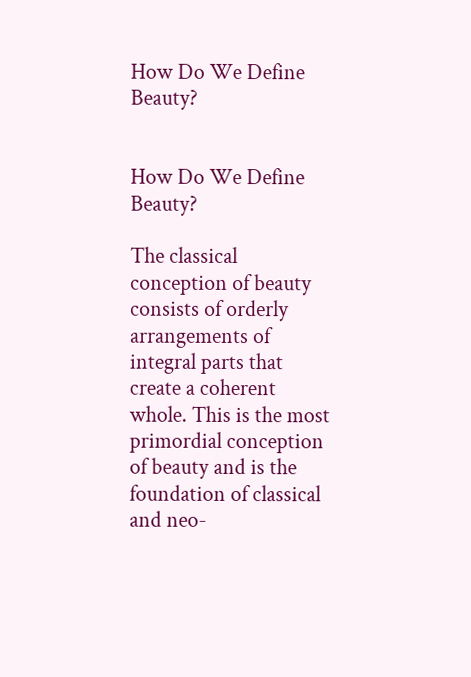How Do We Define Beauty?


How Do We Define Beauty?

The classical conception of beauty consists of orderly arrangements of integral parts that create a coherent whole. This is the most primordial conception of beauty and is the foundation of classical and neo-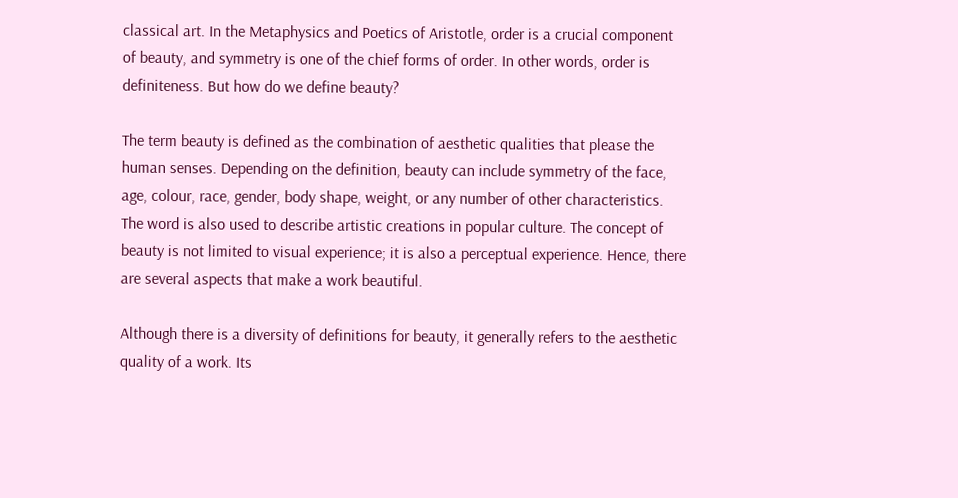classical art. In the Metaphysics and Poetics of Aristotle, order is a crucial component of beauty, and symmetry is one of the chief forms of order. In other words, order is definiteness. But how do we define beauty?

The term beauty is defined as the combination of aesthetic qualities that please the human senses. Depending on the definition, beauty can include symmetry of the face, age, colour, race, gender, body shape, weight, or any number of other characteristics. The word is also used to describe artistic creations in popular culture. The concept of beauty is not limited to visual experience; it is also a perceptual experience. Hence, there are several aspects that make a work beautiful.

Although there is a diversity of definitions for beauty, it generally refers to the aesthetic quality of a work. Its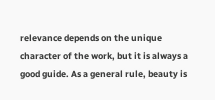relevance depends on the unique character of the work, but it is always a good guide. As a general rule, beauty is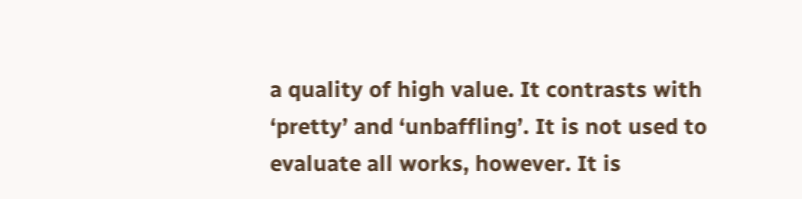a quality of high value. It contrasts with ‘pretty’ and ‘unbaffling’. It is not used to evaluate all works, however. It is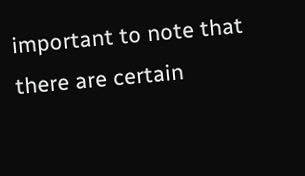important to note that there are certain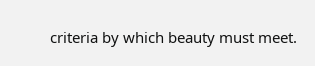criteria by which beauty must meet.